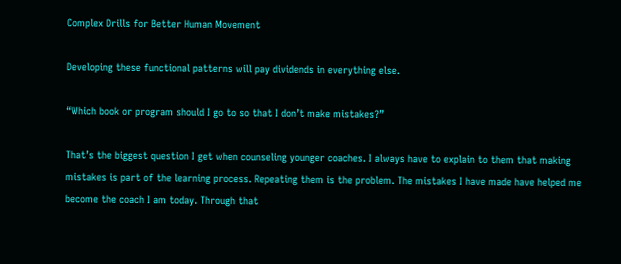Complex Drills for Better Human Movement

Developing these functional patterns will pay dividends in everything else.

“Which book or program should I go to so that I don’t make mistakes?”

That’s the biggest question I get when counseling younger coaches. I always have to explain to them that making mistakes is part of the learning process. Repeating them is the problem. The mistakes I have made have helped me become the coach I am today. Through that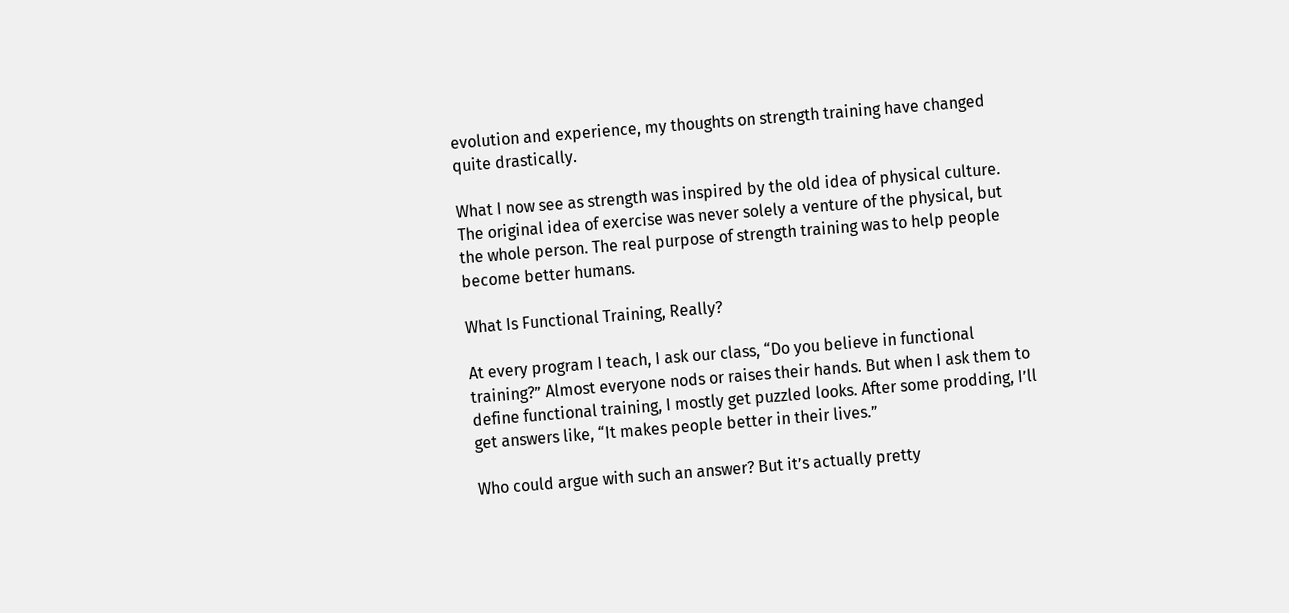evolution and experience, my thoughts on strength training have changed quite drastically.

What I now see as strength was inspired by the old idea of physical culture. The original idea of exercise was never solely a venture of the physical, but the whole person. The real purpose of strength training was to help people become better humans.

What Is Functional Training, Really?

At every program I teach, I ask our class, “Do you believe in functional training?” Almost everyone nods or raises their hands. But when I ask them to define functional training, I mostly get puzzled looks. After some prodding, I’ll get answers like, “It makes people better in their lives.”

Who could argue with such an answer? But it’s actually pretty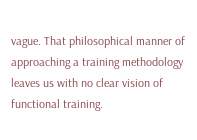vague. That philosophical manner of approaching a training methodology leaves us with no clear vision of functional training.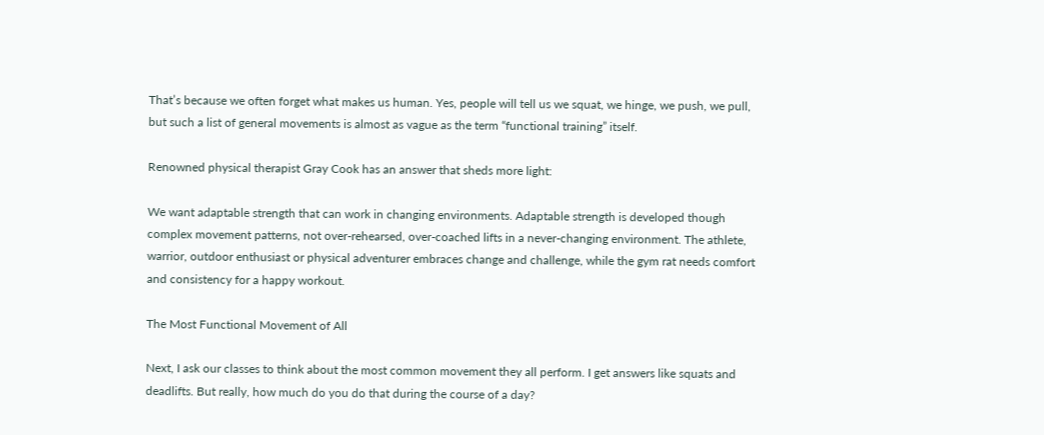That’s because we often forget what makes us human. Yes, people will tell us we squat, we hinge, we push, we pull, but such a list of general movements is almost as vague as the term “functional training” itself.

Renowned physical therapist Gray Cook has an answer that sheds more light:

We want adaptable strength that can work in changing environments. Adaptable strength is developed though complex movement patterns, not over-rehearsed, over-coached lifts in a never-changing environment. The athlete, warrior, outdoor enthusiast or physical adventurer embraces change and challenge, while the gym rat needs comfort and consistency for a happy workout.

The Most Functional Movement of All

Next, I ask our classes to think about the most common movement they all perform. I get answers like squats and deadlifts. But really, how much do you do that during the course of a day?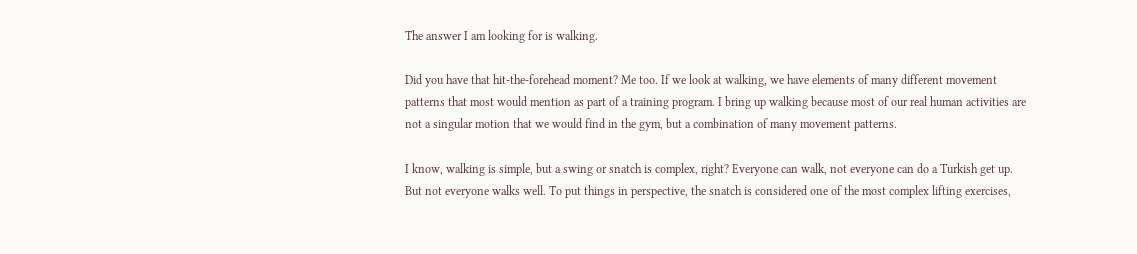The answer I am looking for is walking.

Did you have that hit-the-forehead moment? Me too. If we look at walking, we have elements of many different movement patterns that most would mention as part of a training program. I bring up walking because most of our real human activities are not a singular motion that we would find in the gym, but a combination of many movement patterns.

I know, walking is simple, but a swing or snatch is complex, right? Everyone can walk, not everyone can do a Turkish get up. But not everyone walks well. To put things in perspective, the snatch is considered one of the most complex lifting exercises,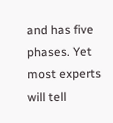and has five phases. Yet most experts will tell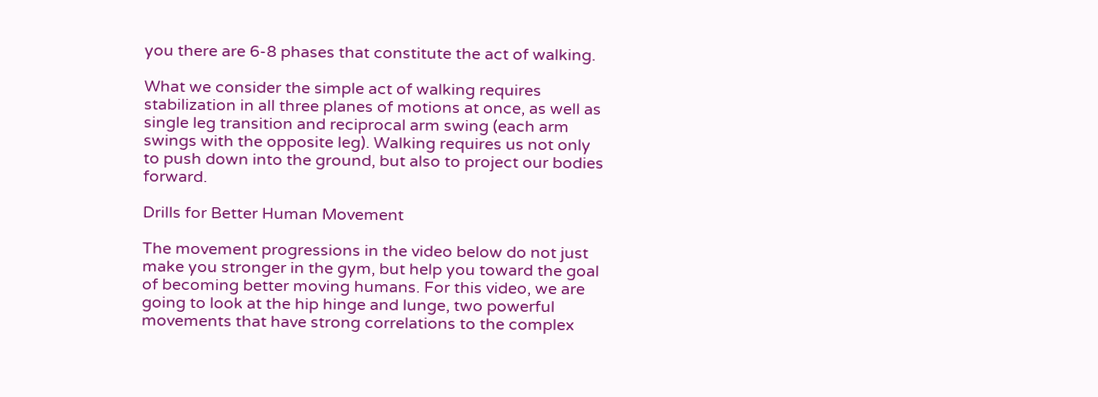you there are 6-8 phases that constitute the act of walking.

What we consider the simple act of walking requires stabilization in all three planes of motions at once, as well as single leg transition and reciprocal arm swing (each arm swings with the opposite leg). Walking requires us not only to push down into the ground, but also to project our bodies forward.

Drills for Better Human Movement

The movement progressions in the video below do not just make you stronger in the gym, but help you toward the goal of becoming better moving humans. For this video, we are going to look at the hip hinge and lunge, two powerful movements that have strong correlations to the complex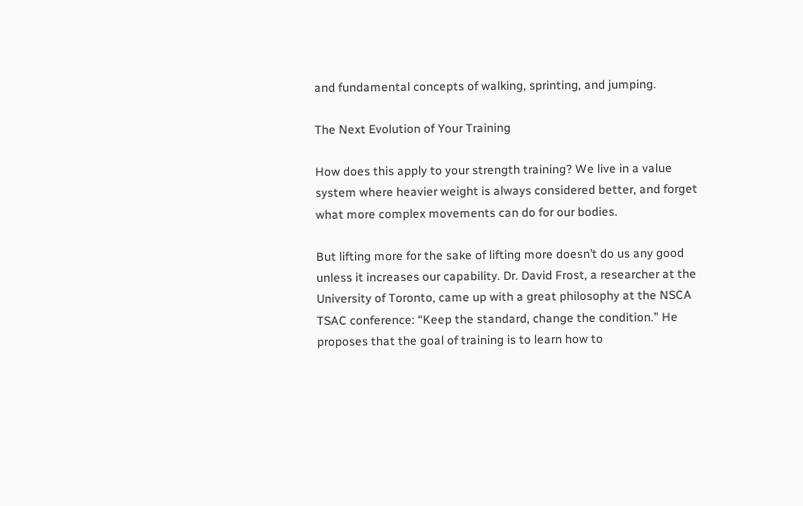and fundamental concepts of walking, sprinting, and jumping.

The Next Evolution of Your Training

How does this apply to your strength training? We live in a value system where heavier weight is always considered better, and forget what more complex movements can do for our bodies.

But lifting more for the sake of lifting more doesn’t do us any good unless it increases our capability. Dr. David Frost, a researcher at the University of Toronto, came up with a great philosophy at the NSCA TSAC conference: “Keep the standard, change the condition.” He proposes that the goal of training is to learn how to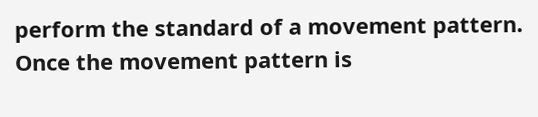perform the standard of a movement pattern. Once the movement pattern is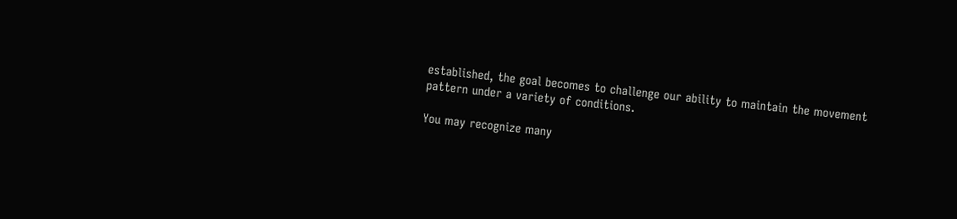established, the goal becomes to challenge our ability to maintain the movement pattern under a variety of conditions.

You may recognize many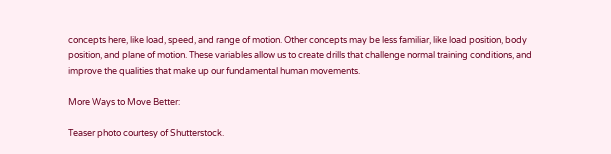concepts here, like load, speed, and range of motion. Other concepts may be less familiar, like load position, body position, and plane of motion. These variables allow us to create drills that challenge normal training conditions, and improve the qualities that make up our fundamental human movements.

More Ways to Move Better:

Teaser photo courtesy of Shutterstock.